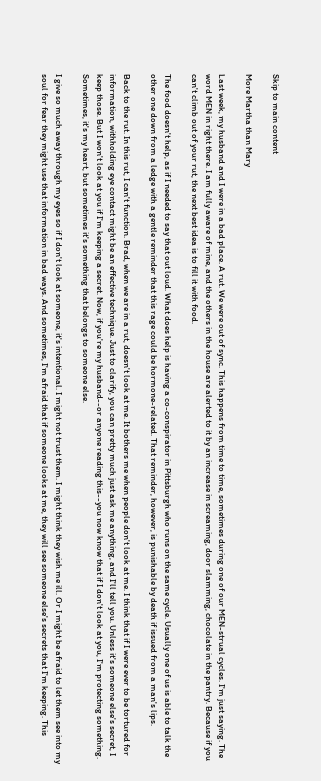Skip to main content

More Martha than Mary

Last week, my husband and I were in a bad place. A rut. We were out of sync. This happens from time to time, sometimes during one of our MEN-strual cycles. I'm just saying. The word MEN in right there. I am fully aware of mine, and the others in the house are alerted to it by an increase in screaming, door slamming, chocolate in the pantry. Because if you can't climb out of your rut, the next best idea is to fill it with food.

The food doesn't help, as if I needed to say that out loud. What does help is having a co-conspirator in Pittsburgh who runs on the same cycle. Usually one of us is able to talk the other one down from a ledge with a gentle reminder that this rage could be hormone-related. That reminder, however, is punishable by death if issued from a man's lips.

Back to the rut. In this rut, I can't function. Brad, when we are in a rut, doesn't look at me. It bothers me when people don't look at me. I think that if I were ever to be tortured for information, withholding eye contact might be an effective technique. Just to clarify, you can pretty much just ask me anything, and I'll tell you. Unless it's someone else's secret, I keep those. But I won't look at you if I'm keeping a secret. Now, if you're my husband--or anyone reading this--you now know that if I don't look at you, I'm protecting something. Sometimes, it's my heart, but sometimes it's something that belongs to someone else.

I give so much away through my eyes so if I don't look at someone, it's intentional. I might not trust them. I might think they wish me ill. Or I might be afraid to let them see into my soul for fear they might use that information in bad ways. And sometimes, I'm afraid that if someone looks at me, they will see someone else's secrets that I'm keeping. This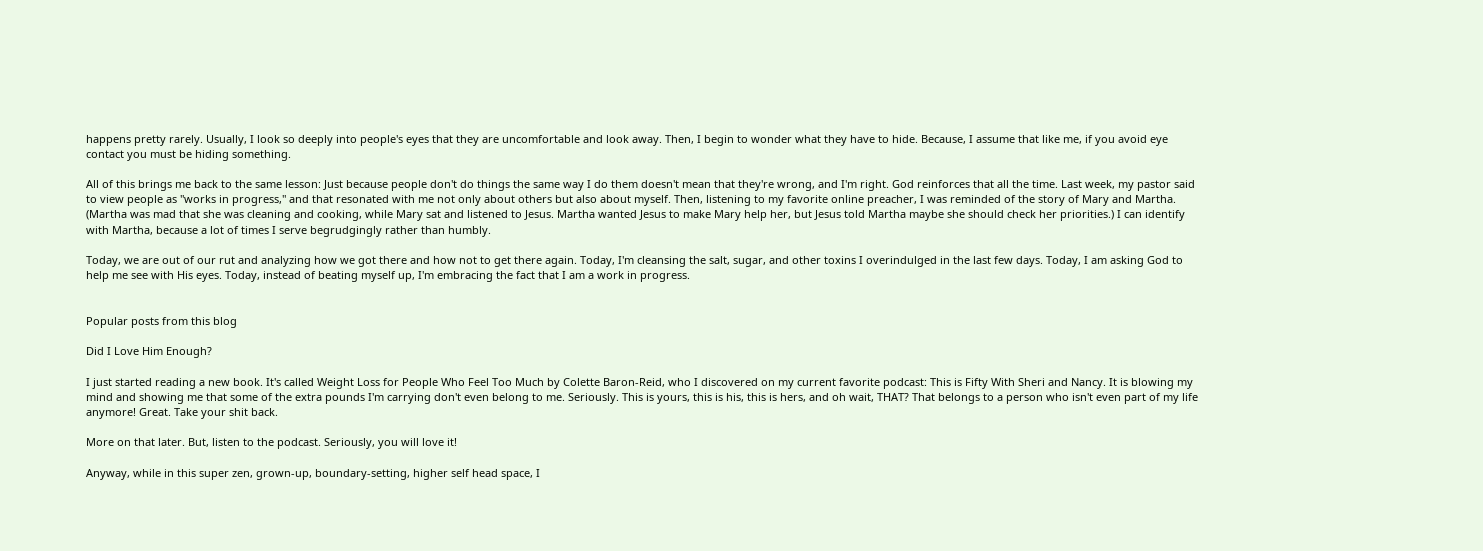happens pretty rarely. Usually, I look so deeply into people's eyes that they are uncomfortable and look away. Then, I begin to wonder what they have to hide. Because, I assume that like me, if you avoid eye contact you must be hiding something.

All of this brings me back to the same lesson: Just because people don't do things the same way I do them doesn't mean that they're wrong, and I'm right. God reinforces that all the time. Last week, my pastor said to view people as "works in progress," and that resonated with me not only about others but also about myself. Then, listening to my favorite online preacher, I was reminded of the story of Mary and Martha. (Martha was mad that she was cleaning and cooking, while Mary sat and listened to Jesus. Martha wanted Jesus to make Mary help her, but Jesus told Martha maybe she should check her priorities.) I can identify with Martha, because a lot of times I serve begrudgingly rather than humbly.

Today, we are out of our rut and analyzing how we got there and how not to get there again. Today, I'm cleansing the salt, sugar, and other toxins I overindulged in the last few days. Today, I am asking God to help me see with His eyes. Today, instead of beating myself up, I'm embracing the fact that I am a work in progress.


Popular posts from this blog

Did I Love Him Enough?

I just started reading a new book. It's called Weight Loss for People Who Feel Too Much by Colette Baron-Reid, who I discovered on my current favorite podcast: This is Fifty With Sheri and Nancy. It is blowing my mind and showing me that some of the extra pounds I'm carrying don't even belong to me. Seriously. This is yours, this is his, this is hers, and oh wait, THAT? That belongs to a person who isn't even part of my life anymore! Great. Take your shit back.

More on that later. But, listen to the podcast. Seriously, you will love it!

Anyway, while in this super zen, grown-up, boundary-setting, higher self head space, I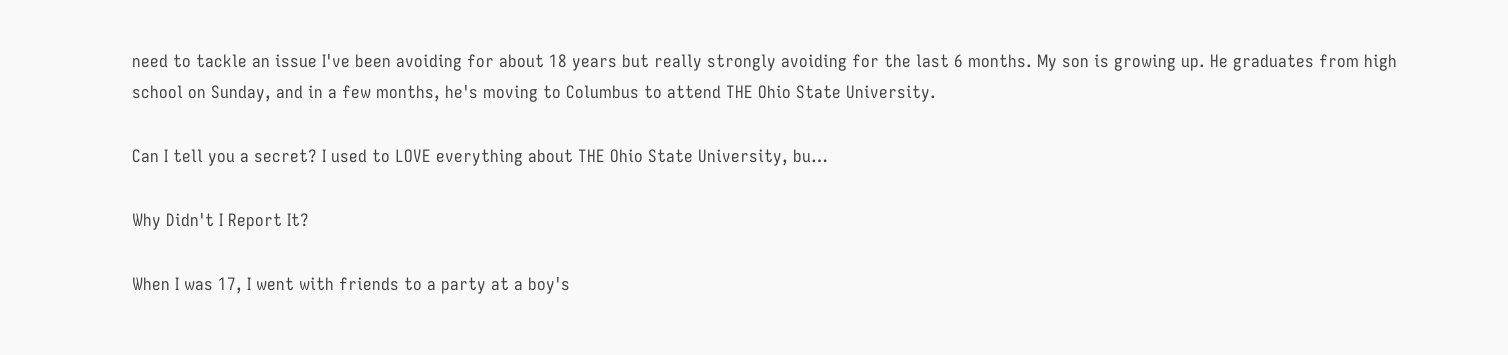need to tackle an issue I've been avoiding for about 18 years but really strongly avoiding for the last 6 months. My son is growing up. He graduates from high school on Sunday, and in a few months, he's moving to Columbus to attend THE Ohio State University.

Can I tell you a secret? I used to LOVE everything about THE Ohio State University, bu…

Why Didn't I Report It?

When I was 17, I went with friends to a party at a boy's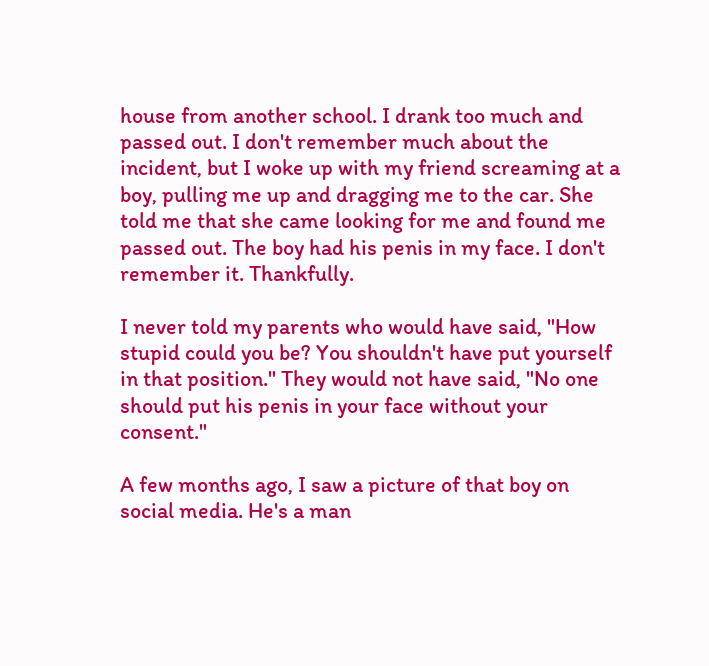house from another school. I drank too much and passed out. I don't remember much about the incident, but I woke up with my friend screaming at a boy, pulling me up and dragging me to the car. She told me that she came looking for me and found me passed out. The boy had his penis in my face. I don't remember it. Thankfully.

I never told my parents who would have said, "How stupid could you be? You shouldn't have put yourself in that position." They would not have said, "No one should put his penis in your face without your consent."

A few months ago, I saw a picture of that boy on social media. He's a man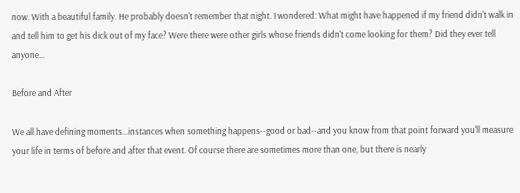now. With a beautiful family. He probably doesn't remember that night. I wondered: What might have happened if my friend didn't walk in and tell him to get his dick out of my face? Were there were other girls whose friends didn't come looking for them? Did they ever tell anyone…

Before and After

We all have defining moments...instances when something happens--good or bad--and you know from that point forward you'll measure your life in terms of before and after that event. Of course there are sometimes more than one, but there is nearly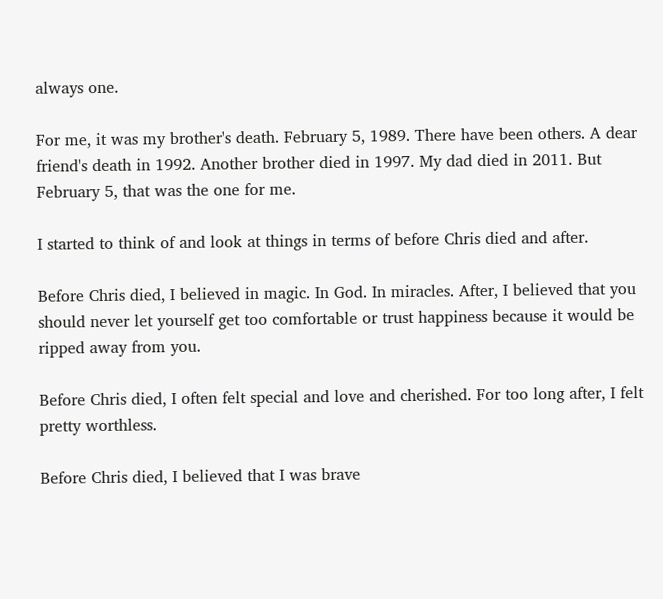always one.

For me, it was my brother's death. February 5, 1989. There have been others. A dear friend's death in 1992. Another brother died in 1997. My dad died in 2011. But February 5, that was the one for me.

I started to think of and look at things in terms of before Chris died and after.

Before Chris died, I believed in magic. In God. In miracles. After, I believed that you should never let yourself get too comfortable or trust happiness because it would be ripped away from you.

Before Chris died, I often felt special and love and cherished. For too long after, I felt pretty worthless.

Before Chris died, I believed that I was brave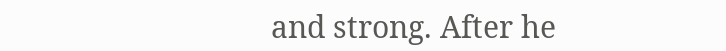and strong. After he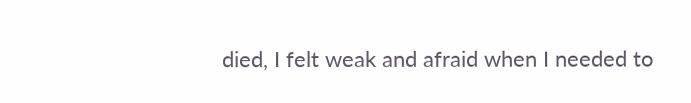died, I felt weak and afraid when I needed to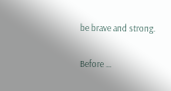be brave and strong.

Before …